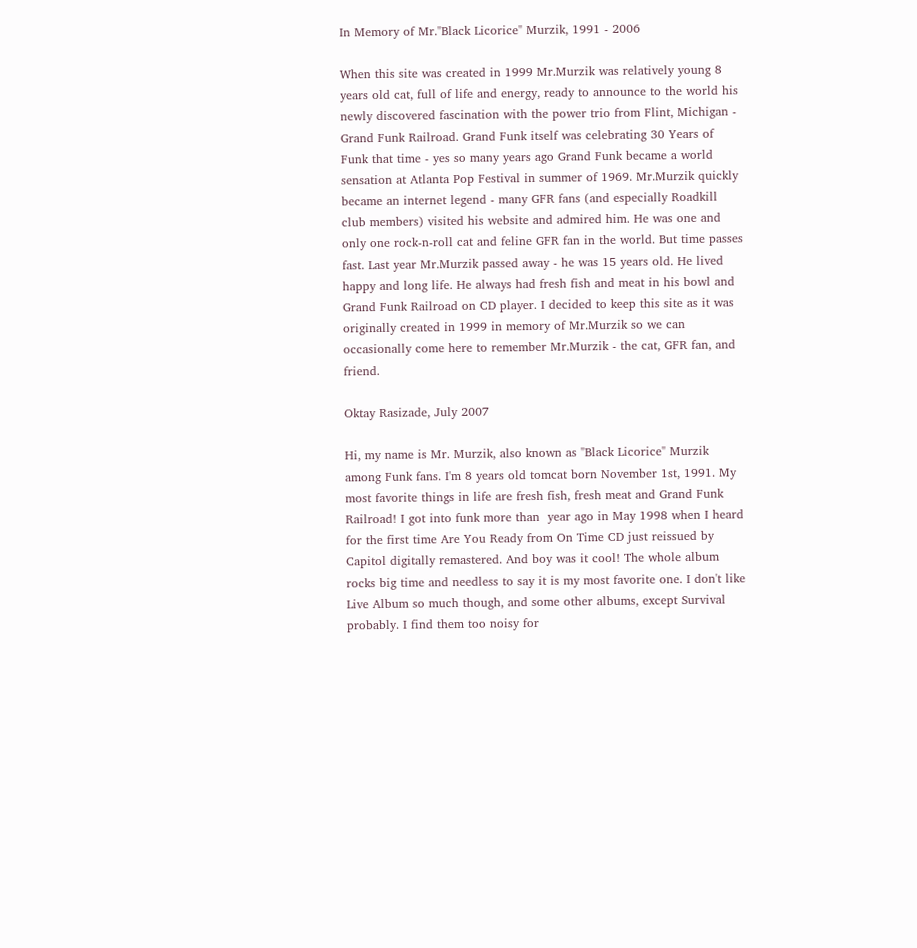In Memory of Mr."Black Licorice" Murzik, 1991 - 2006

When this site was created in 1999 Mr.Murzik was relatively young 8 years old cat, full of life and energy, ready to announce to the world his newly discovered fascination with the power trio from Flint, Michigan - Grand Funk Railroad. Grand Funk itself was celebrating 30 Years of Funk that time - yes so many years ago Grand Funk became a world sensation at Atlanta Pop Festival in summer of 1969. Mr.Murzik quickly became an internet legend - many GFR fans (and especially Roadkill club members) visited his website and admired him. He was one and only one rock-n-roll cat and feline GFR fan in the world. But time passes fast. Last year Mr.Murzik passed away - he was 15 years old. He lived happy and long life. He always had fresh fish and meat in his bowl and Grand Funk Railroad on CD player. I decided to keep this site as it was originally created in 1999 in memory of Mr.Murzik so we can occasionally come here to remember Mr.Murzik - the cat, GFR fan, and friend.

Oktay Rasizade, July 2007

Hi, my name is Mr. Murzik, also known as "Black Licorice" Murzik among Funk fans. I'm 8 years old tomcat born November 1st, 1991. My most favorite things in life are fresh fish, fresh meat and Grand Funk Railroad! I got into funk more than  year ago in May 1998 when I heard for the first time Are You Ready from On Time CD just reissued by Capitol digitally remastered. And boy was it cool! The whole album rocks big time and needless to say it is my most favorite one. I don't like Live Album so much though, and some other albums, except Survival probably. I find them too noisy for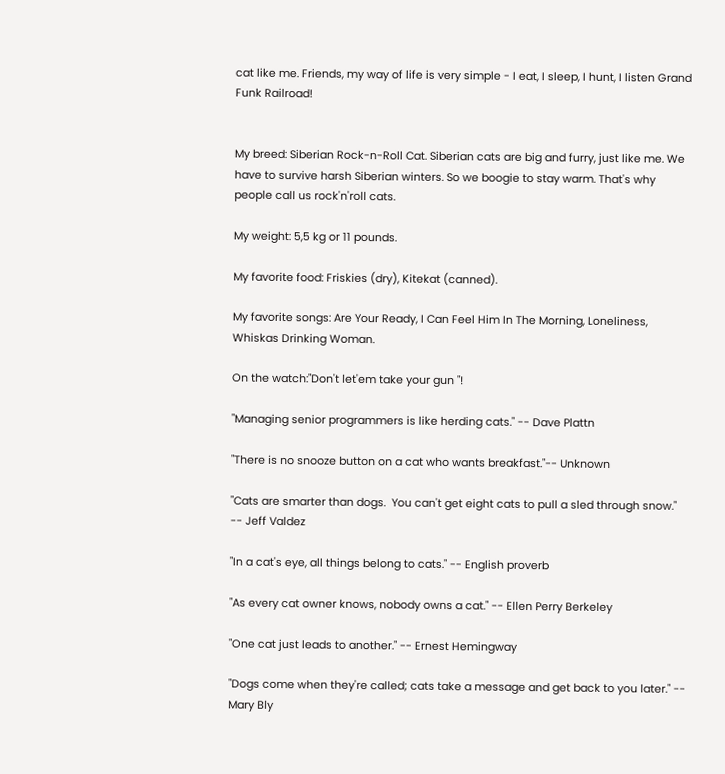cat like me. Friends, my way of life is very simple - I eat, I sleep, I hunt, I listen Grand Funk Railroad!


My breed: Siberian Rock-n-Roll Cat. Siberian cats are big and furry, just like me. We have to survive harsh Siberian winters. So we boogie to stay warm. That's why people call us rock'n'roll cats.

My weight: 5,5 kg or 11 pounds.

My favorite food: Friskies (dry), Kitekat (canned).

My favorite songs: Are Your Ready, I Can Feel Him In The Morning, Loneliness, Whiskas Drinking Woman.

On the watch:"Don't let'em take your gun "!

"Managing senior programmers is like herding cats." -- Dave Plattn

"There is no snooze button on a cat who wants breakfast."-- Unknown

"Cats are smarter than dogs.  You can't get eight cats to pull a sled through snow." -- Jeff Valdez

"In a cat's eye, all things belong to cats." -- English proverb

"As every cat owner knows, nobody owns a cat." -- Ellen Perry Berkeley

"One cat just leads to another." -- Ernest Hemingway

"Dogs come when they're called; cats take a message and get back to you later." -- Mary Bly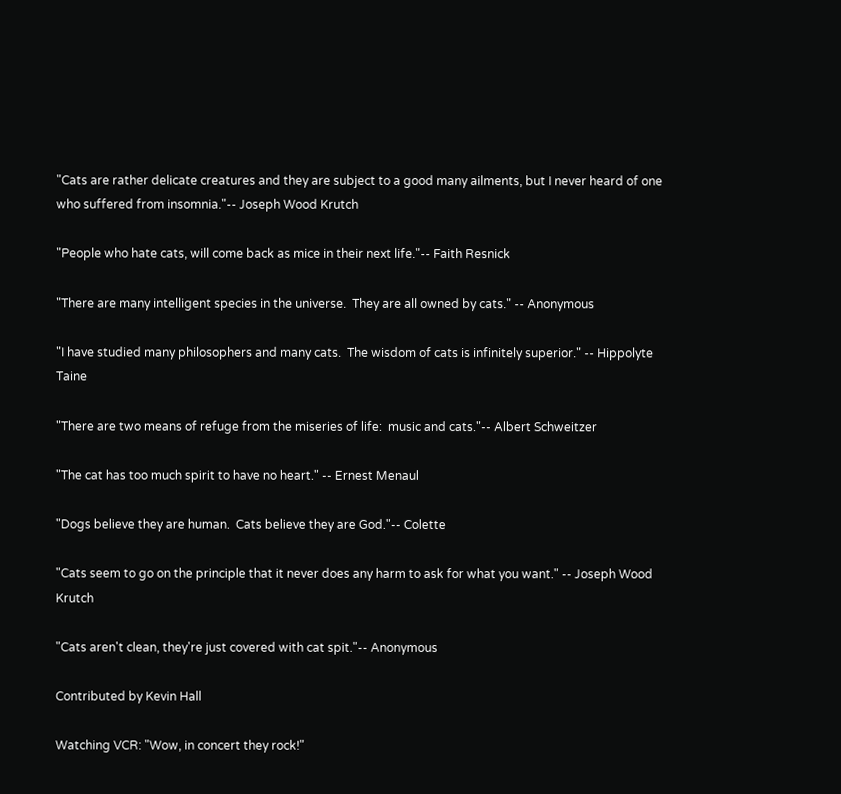"Cats are rather delicate creatures and they are subject to a good many ailments, but I never heard of one who suffered from insomnia."-- Joseph Wood Krutch

"People who hate cats, will come back as mice in their next life."-- Faith Resnick

"There are many intelligent species in the universe.  They are all owned by cats." -- Anonymous

"I have studied many philosophers and many cats.  The wisdom of cats is infinitely superior." -- Hippolyte Taine

"There are two means of refuge from the miseries of life:  music and cats."-- Albert Schweitzer

"The cat has too much spirit to have no heart." -- Ernest Menaul

"Dogs believe they are human.  Cats believe they are God."-- Colette

"Cats seem to go on the principle that it never does any harm to ask for what you want." -- Joseph Wood Krutch

"Cats aren't clean, they're just covered with cat spit."-- Anonymous

Contributed by Kevin Hall

Watching VCR: "Wow, in concert they rock!"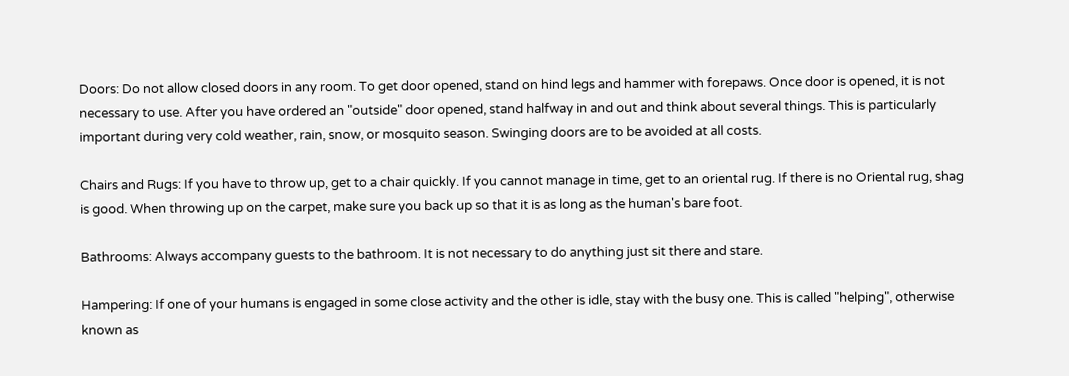Doors: Do not allow closed doors in any room. To get door opened, stand on hind legs and hammer with forepaws. Once door is opened, it is not necessary to use. After you have ordered an "outside" door opened, stand halfway in and out and think about several things. This is particularly important during very cold weather, rain, snow, or mosquito season. Swinging doors are to be avoided at all costs.

Chairs and Rugs: If you have to throw up, get to a chair quickly. If you cannot manage in time, get to an oriental rug. If there is no Oriental rug, shag is good. When throwing up on the carpet, make sure you back up so that it is as long as the human's bare foot.

Bathrooms: Always accompany guests to the bathroom. It is not necessary to do anything just sit there and stare.

Hampering: If one of your humans is engaged in some close activity and the other is idle, stay with the busy one. This is called "helping", otherwise known as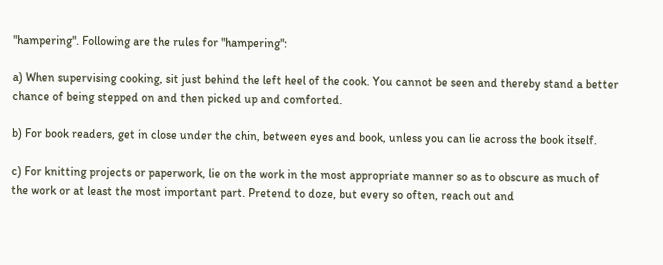"hampering". Following are the rules for "hampering":

a) When supervising cooking, sit just behind the left heel of the cook. You cannot be seen and thereby stand a better chance of being stepped on and then picked up and comforted.

b) For book readers, get in close under the chin, between eyes and book, unless you can lie across the book itself.

c) For knitting projects or paperwork, lie on the work in the most appropriate manner so as to obscure as much of the work or at least the most important part. Pretend to doze, but every so often, reach out and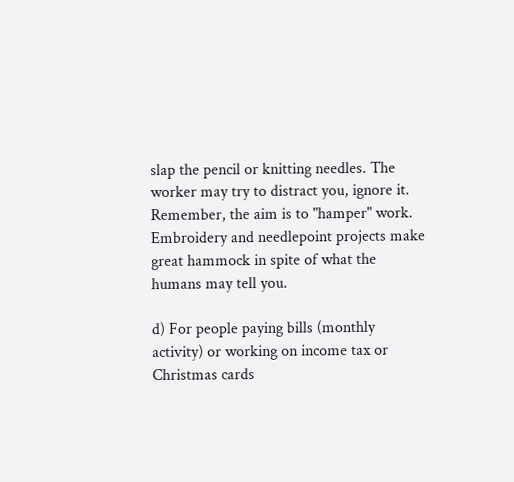slap the pencil or knitting needles. The worker may try to distract you, ignore it. Remember, the aim is to "hamper" work. Embroidery and needlepoint projects make great hammock in spite of what the humans may tell you.

d) For people paying bills (monthly activity) or working on income tax or   Christmas cards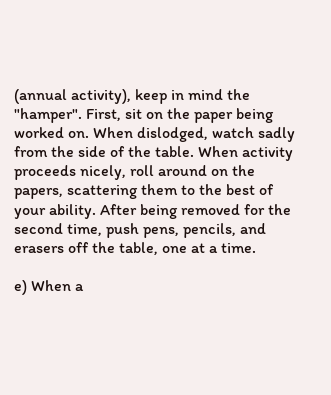(annual activity), keep in mind the "hamper". First, sit on the paper being worked on. When dislodged, watch sadly from the side of the table. When activity proceeds nicely, roll around on the papers, scattering them to the best of your ability. After being removed for the second time, push pens, pencils, and erasers off the table, one at a time.

e) When a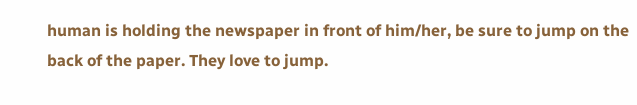human is holding the newspaper in front of him/her, be sure to jump on the back of the paper. They love to jump.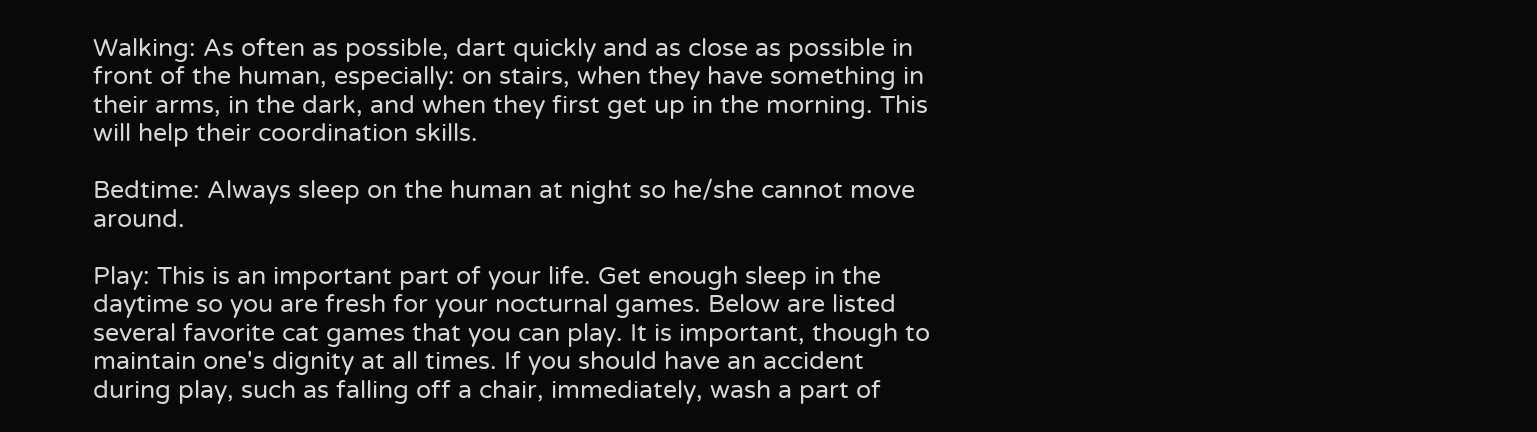Walking: As often as possible, dart quickly and as close as possible in front of the human, especially: on stairs, when they have something in their arms, in the dark, and when they first get up in the morning. This will help their coordination skills.

Bedtime: Always sleep on the human at night so he/she cannot move around.

Play: This is an important part of your life. Get enough sleep in the daytime so you are fresh for your nocturnal games. Below are listed several favorite cat games that you can play. It is important, though to maintain one's dignity at all times. If you should have an accident during play, such as falling off a chair, immediately, wash a part of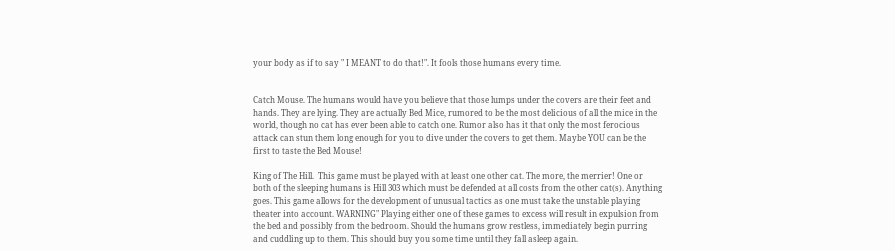your body as if to say " I MEANT to do that!". It fools those humans every time.


Catch Mouse. The humans would have you believe that those lumps under the covers are their feet and hands. They are lying. They are actually Bed Mice, rumored to be the most delicious of all the mice in the world, though no cat has ever been able to catch one. Rumor also has it that only the most ferocious attack can stun them long enough for you to dive under the covers to get them. Maybe YOU can be the first to taste the Bed Mouse!

King of The Hill.  This game must be played with at least one other cat. The more, the merrier! One or both of the sleeping humans is Hill 303 which must be defended at all costs from the other cat(s). Anything goes. This game allows for the development of unusual tactics as one must take the unstable playing theater into account. WARNING" Playing either one of these games to excess will result in expulsion from the bed and possibly from the bedroom. Should the humans grow restless, immediately begin purring and cuddling up to them. This should buy you some time until they fall asleep again.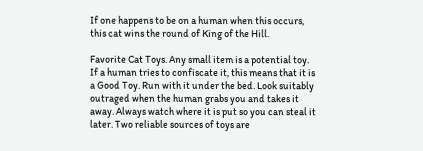If one happens to be on a human when this occurs, this cat wins the round of King of the Hill.

Favorite Cat Toys. Any small item is a potential toy. If a human tries to confiscate it, this means that it is a Good Toy. Run with it under the bed. Look suitably outraged when the human grabs you and takes it away. Always watch where it is put so you can steal it later. Two reliable sources of toys are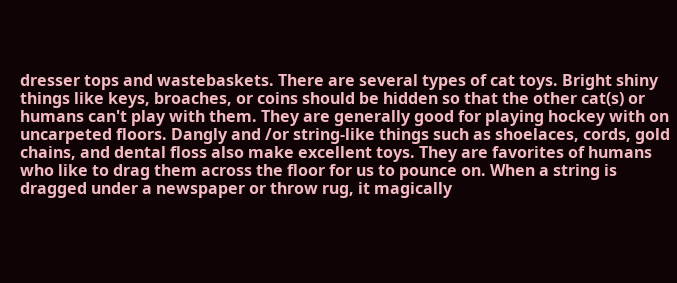dresser tops and wastebaskets. There are several types of cat toys. Bright shiny things like keys, broaches, or coins should be hidden so that the other cat(s) or humans can't play with them. They are generally good for playing hockey with on uncarpeted floors. Dangly and /or string-like things such as shoelaces, cords, gold chains, and dental floss also make excellent toys. They are favorites of humans who like to drag them across the floor for us to pounce on. When a string is dragged under a newspaper or throw rug, it magically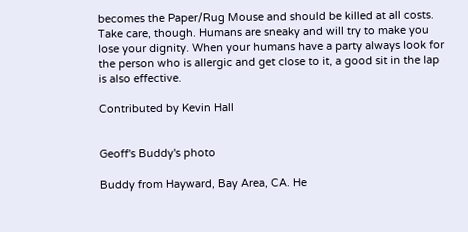becomes the Paper/Rug Mouse and should be killed at all costs. Take care, though. Humans are sneaky and will try to make you lose your dignity. When your humans have a party always look for the person who is allergic and get close to it, a good sit in the lap is also effective.

Contributed by Kevin Hall


Geoff's Buddy's photo

Buddy from Hayward, Bay Area, CA. He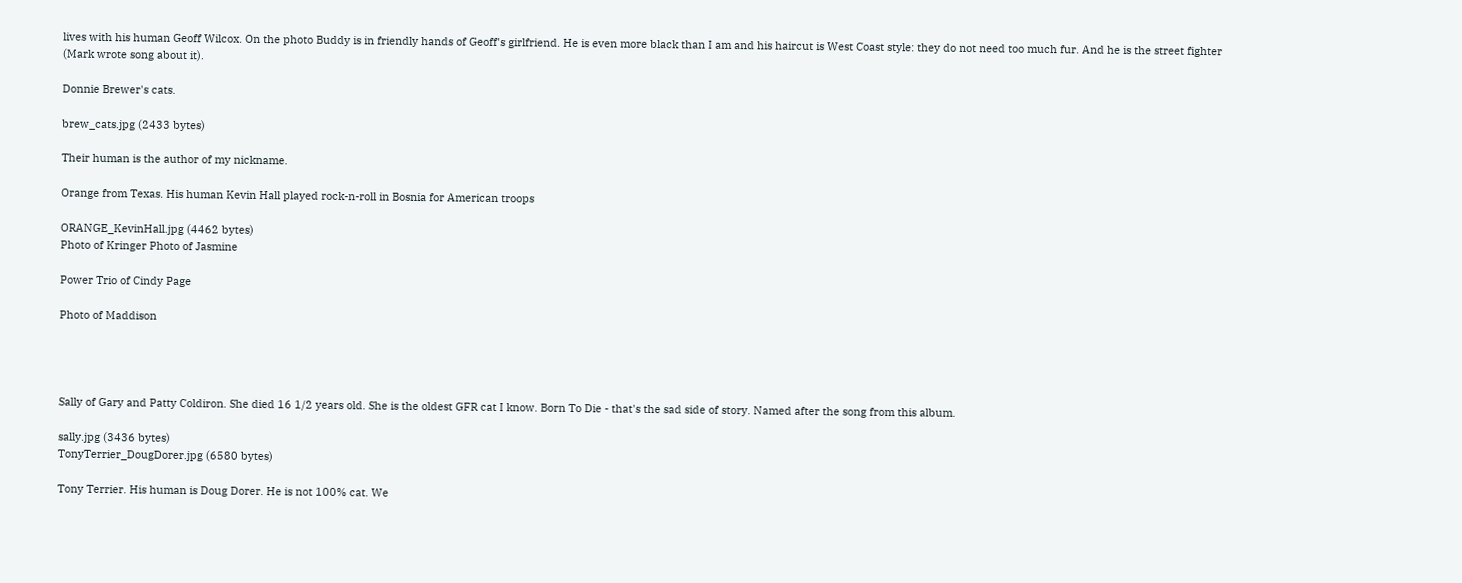lives with his human Geoff Wilcox. On the photo Buddy is in friendly hands of Geoff's girlfriend. He is even more black than I am and his haircut is West Coast style: they do not need too much fur. And he is the street fighter (Mark wrote song about it).

Donnie Brewer's cats.

brew_cats.jpg (2433 bytes)

Their human is the author of my nickname.

Orange from Texas. His human Kevin Hall played rock-n-roll in Bosnia for American troops

ORANGE_KevinHall.jpg (4462 bytes)
Photo of Kringer Photo of Jasmine

Power Trio of Cindy Page

Photo of Maddison




Sally of Gary and Patty Coldiron. She died 16 1/2 years old. She is the oldest GFR cat I know. Born To Die - that's the sad side of story. Named after the song from this album.

sally.jpg (3436 bytes)
TonyTerrier_DougDorer.jpg (6580 bytes)

Tony Terrier. His human is Doug Dorer. He is not 100% cat. We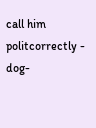call him politcorrectly - dog-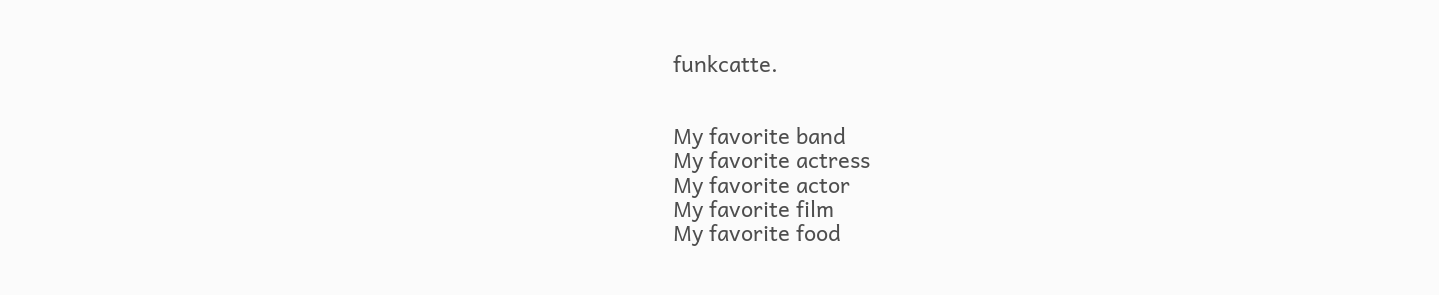funkcatte.


My favorite band
My favorite actress
My favorite actor
My favorite film
My favorite food